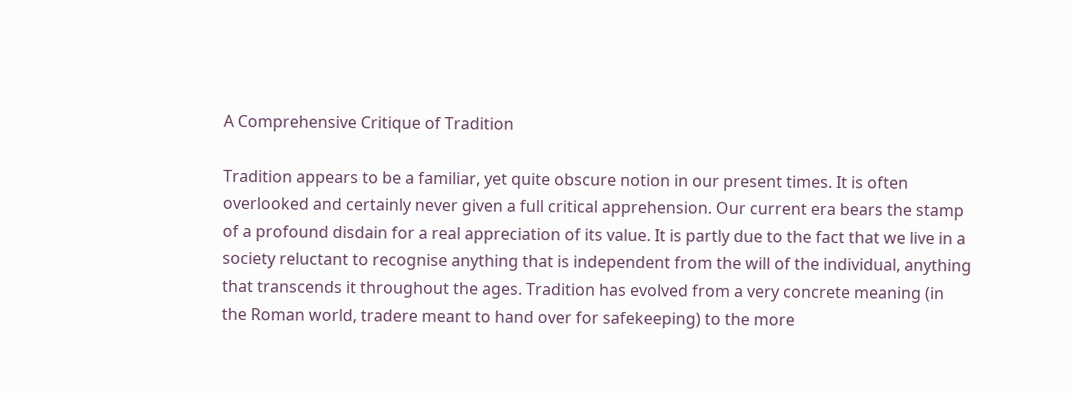A Comprehensive Critique of Tradition

Tradition appears to be a familiar, yet quite obscure notion in our present times. It is often overlooked and certainly never given a full critical apprehension. Our current era bears the stamp of a profound disdain for a real appreciation of its value. It is partly due to the fact that we live in a society reluctant to recognise anything that is independent from the will of the individual, anything that transcends it throughout the ages. Tradition has evolved from a very concrete meaning (in the Roman world, tradere meant to hand over for safekeeping) to the more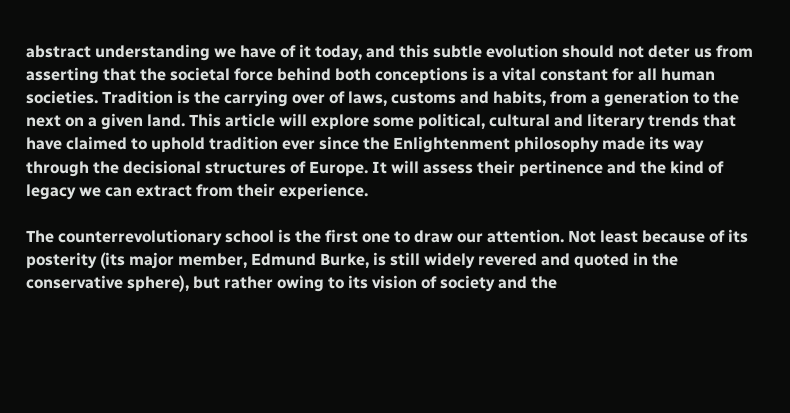abstract understanding we have of it today, and this subtle evolution should not deter us from asserting that the societal force behind both conceptions is a vital constant for all human societies. Tradition is the carrying over of laws, customs and habits, from a generation to the next on a given land. This article will explore some political, cultural and literary trends that have claimed to uphold tradition ever since the Enlightenment philosophy made its way through the decisional structures of Europe. It will assess their pertinence and the kind of legacy we can extract from their experience.

The counterrevolutionary school is the first one to draw our attention. Not least because of its posterity (its major member, Edmund Burke, is still widely revered and quoted in the conservative sphere), but rather owing to its vision of society and the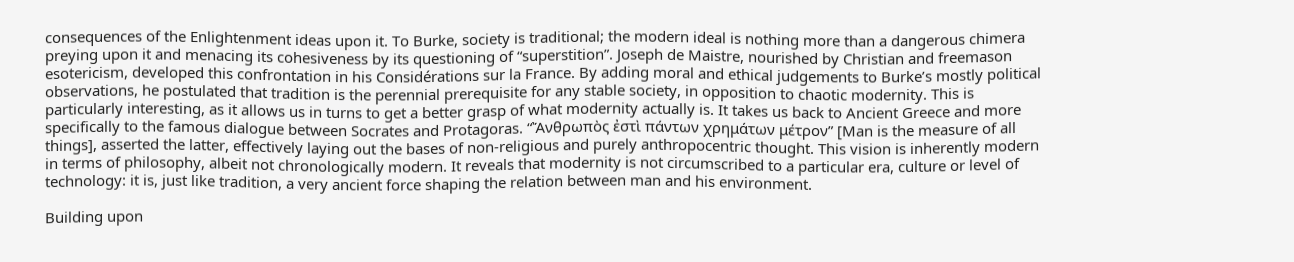consequences of the Enlightenment ideas upon it. To Burke, society is traditional; the modern ideal is nothing more than a dangerous chimera preying upon it and menacing its cohesiveness by its questioning of “superstition”. Joseph de Maistre, nourished by Christian and freemason esotericism, developed this confrontation in his Considérations sur la France. By adding moral and ethical judgements to Burke’s mostly political observations, he postulated that tradition is the perennial prerequisite for any stable society, in opposition to chaotic modernity. This is particularly interesting, as it allows us in turns to get a better grasp of what modernity actually is. It takes us back to Ancient Greece and more specifically to the famous dialogue between Socrates and Protagoras. “Ἄνθρωπὸς ἐστὶ πάντων χρημάτων μέτρον” [Man is the measure of all things], asserted the latter, effectively laying out the bases of non-religious and purely anthropocentric thought. This vision is inherently modern in terms of philosophy, albeit not chronologically modern. It reveals that modernity is not circumscribed to a particular era, culture or level of technology: it is, just like tradition, a very ancient force shaping the relation between man and his environment.

Building upon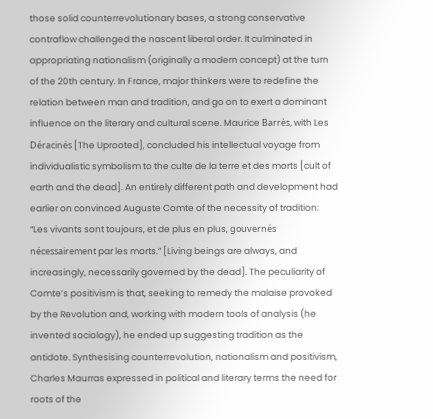those solid counterrevolutionary bases, a strong conservative contraflow challenged the nascent liberal order. It culminated in appropriating nationalism (originally a modern concept) at the turn of the 20th century. In France, major thinkers were to redefine the relation between man and tradition, and go on to exert a dominant influence on the literary and cultural scene. Maurice Barrès, with Les Déracinés [The Uprooted], concluded his intellectual voyage from individualistic symbolism to the culte de la terre et des morts [cult of earth and the dead]. An entirely different path and development had earlier on convinced Auguste Comte of the necessity of tradition: “Les vivants sont toujours, et de plus en plus, gouvernés nécessairement par les morts.” [Living beings are always, and increasingly, necessarily governed by the dead]. The peculiarity of Comte’s positivism is that, seeking to remedy the malaise provoked by the Revolution and, working with modern tools of analysis (he invented sociology), he ended up suggesting tradition as the antidote. Synthesising counterrevolution, nationalism and positivism, Charles Maurras expressed in political and literary terms the need for roots of the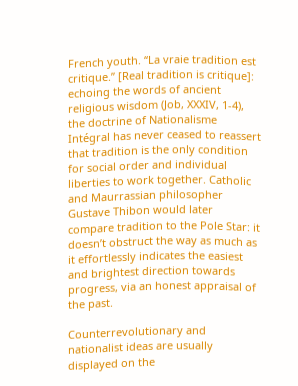French youth. “La vraie tradition est critique.” [Real tradition is critique]: echoing the words of ancient religious wisdom (Job, XXXIV, 1-4), the doctrine of Nationalisme Intégral has never ceased to reassert that tradition is the only condition for social order and individual liberties to work together. Catholic and Maurrassian philosopher Gustave Thibon would later compare tradition to the Pole Star: it doesn’t obstruct the way as much as it effortlessly indicates the easiest and brightest direction towards progress, via an honest appraisal of the past.

Counterrevolutionary and nationalist ideas are usually displayed on the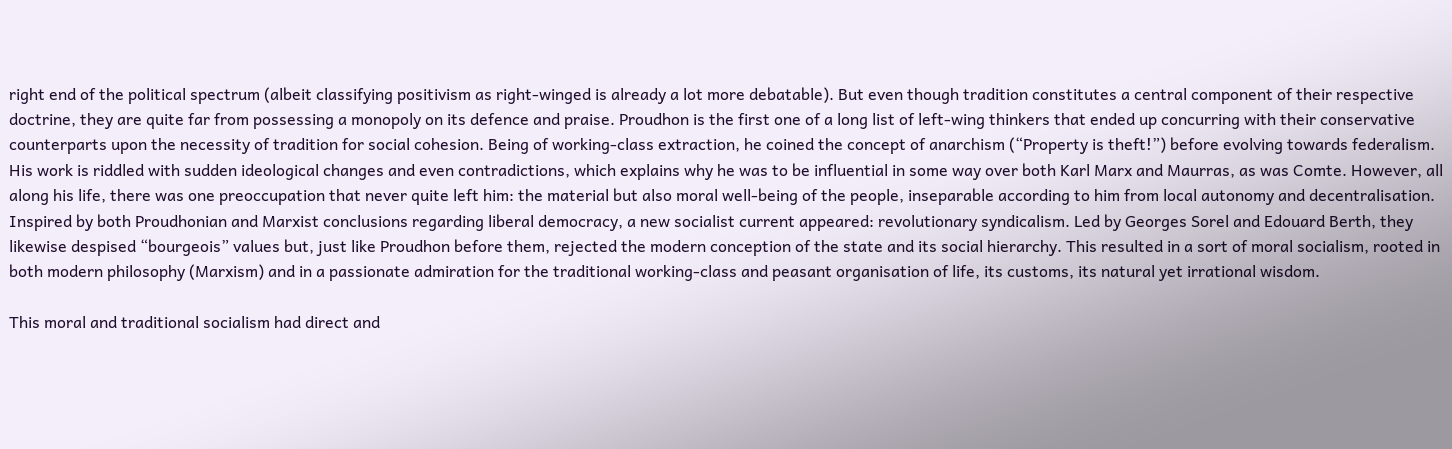right end of the political spectrum (albeit classifying positivism as right-winged is already a lot more debatable). But even though tradition constitutes a central component of their respective doctrine, they are quite far from possessing a monopoly on its defence and praise. Proudhon is the first one of a long list of left-wing thinkers that ended up concurring with their conservative counterparts upon the necessity of tradition for social cohesion. Being of working-class extraction, he coined the concept of anarchism (“Property is theft!”) before evolving towards federalism. His work is riddled with sudden ideological changes and even contradictions, which explains why he was to be influential in some way over both Karl Marx and Maurras, as was Comte. However, all along his life, there was one preoccupation that never quite left him: the material but also moral well-being of the people, inseparable according to him from local autonomy and decentralisation. Inspired by both Proudhonian and Marxist conclusions regarding liberal democracy, a new socialist current appeared: revolutionary syndicalism. Led by Georges Sorel and Edouard Berth, they likewise despised “bourgeois” values but, just like Proudhon before them, rejected the modern conception of the state and its social hierarchy. This resulted in a sort of moral socialism, rooted in both modern philosophy (Marxism) and in a passionate admiration for the traditional working-class and peasant organisation of life, its customs, its natural yet irrational wisdom.

This moral and traditional socialism had direct and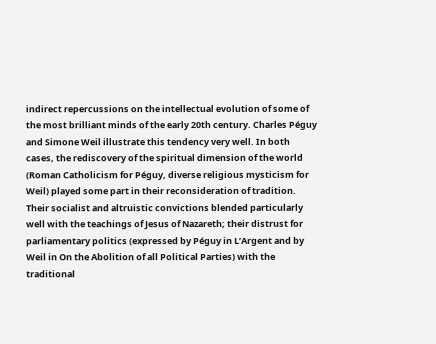indirect repercussions on the intellectual evolution of some of the most brilliant minds of the early 20th century. Charles Péguy and Simone Weil illustrate this tendency very well. In both cases, the rediscovery of the spiritual dimension of the world (Roman Catholicism for Péguy, diverse religious mysticism for Weil) played some part in their reconsideration of tradition. Their socialist and altruistic convictions blended particularly well with the teachings of Jesus of Nazareth; their distrust for parliamentary politics (expressed by Péguy in L’Argent and by Weil in On the Abolition of all Political Parties) with the traditional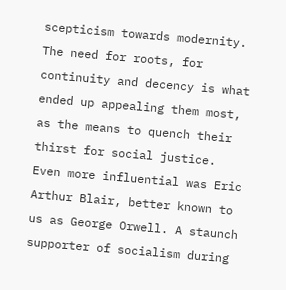scepticism towards modernity. The need for roots, for continuity and decency is what ended up appealing them most, as the means to quench their thirst for social justice. Even more influential was Eric Arthur Blair, better known to us as George Orwell. A staunch supporter of socialism during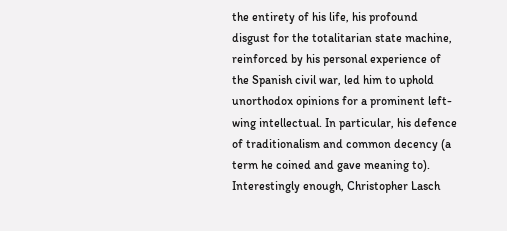the entirety of his life, his profound disgust for the totalitarian state machine, reinforced by his personal experience of the Spanish civil war, led him to uphold unorthodox opinions for a prominent left-wing intellectual. In particular, his defence of traditionalism and common decency (a term he coined and gave meaning to). Interestingly enough, Christopher Lasch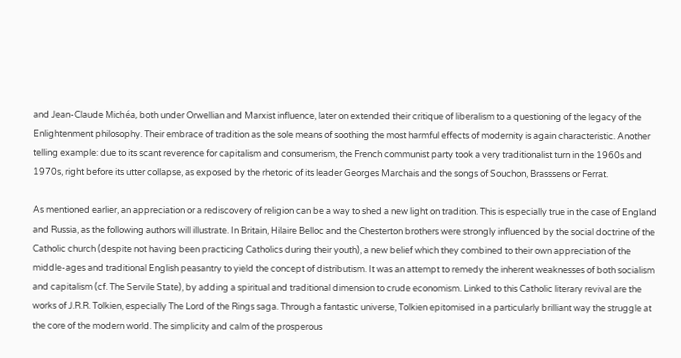and Jean-Claude Michéa, both under Orwellian and Marxist influence, later on extended their critique of liberalism to a questioning of the legacy of the Enlightenment philosophy. Their embrace of tradition as the sole means of soothing the most harmful effects of modernity is again characteristic. Another telling example: due to its scant reverence for capitalism and consumerism, the French communist party took a very traditionalist turn in the 1960s and 1970s, right before its utter collapse, as exposed by the rhetoric of its leader Georges Marchais and the songs of Souchon, Brasssens or Ferrat.

As mentioned earlier, an appreciation or a rediscovery of religion can be a way to shed a new light on tradition. This is especially true in the case of England and Russia, as the following authors will illustrate. In Britain, Hilaire Belloc and the Chesterton brothers were strongly influenced by the social doctrine of the Catholic church (despite not having been practicing Catholics during their youth), a new belief which they combined to their own appreciation of the middle-ages and traditional English peasantry to yield the concept of distributism. It was an attempt to remedy the inherent weaknesses of both socialism and capitalism (cf. The Servile State), by adding a spiritual and traditional dimension to crude economism. Linked to this Catholic literary revival are the works of J.R.R. Tolkien, especially The Lord of the Rings saga. Through a fantastic universe, Tolkien epitomised in a particularly brilliant way the struggle at the core of the modern world. The simplicity and calm of the prosperous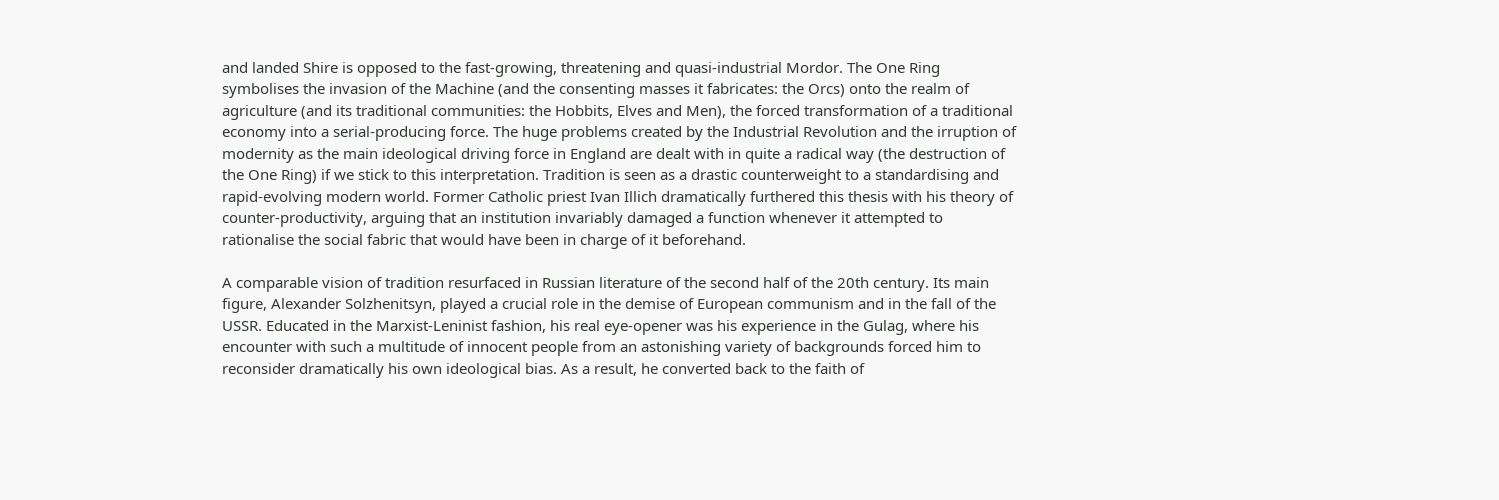and landed Shire is opposed to the fast-growing, threatening and quasi-industrial Mordor. The One Ring symbolises the invasion of the Machine (and the consenting masses it fabricates: the Orcs) onto the realm of agriculture (and its traditional communities: the Hobbits, Elves and Men), the forced transformation of a traditional economy into a serial-producing force. The huge problems created by the Industrial Revolution and the irruption of modernity as the main ideological driving force in England are dealt with in quite a radical way (the destruction of the One Ring) if we stick to this interpretation. Tradition is seen as a drastic counterweight to a standardising and rapid-evolving modern world. Former Catholic priest Ivan Illich dramatically furthered this thesis with his theory of counter-productivity, arguing that an institution invariably damaged a function whenever it attempted to rationalise the social fabric that would have been in charge of it beforehand.

A comparable vision of tradition resurfaced in Russian literature of the second half of the 20th century. Its main figure, Alexander Solzhenitsyn, played a crucial role in the demise of European communism and in the fall of the USSR. Educated in the Marxist-Leninist fashion, his real eye-opener was his experience in the Gulag, where his encounter with such a multitude of innocent people from an astonishing variety of backgrounds forced him to reconsider dramatically his own ideological bias. As a result, he converted back to the faith of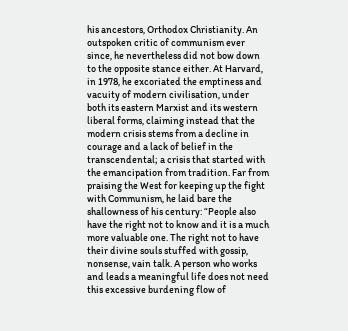his ancestors, Orthodox Christianity. An outspoken critic of communism ever since, he nevertheless did not bow down to the opposite stance either. At Harvard, in 1978, he excoriated the emptiness and vacuity of modern civilisation, under both its eastern Marxist and its western liberal forms, claiming instead that the modern crisis stems from a decline in courage and a lack of belief in the transcendental; a crisis that started with the emancipation from tradition. Far from praising the West for keeping up the fight with Communism, he laid bare the shallowness of his century: “People also have the right not to know and it is a much more valuable one. The right not to have their divine souls stuffed with gossip, nonsense, vain talk. A person who works and leads a meaningful life does not need this excessive burdening flow of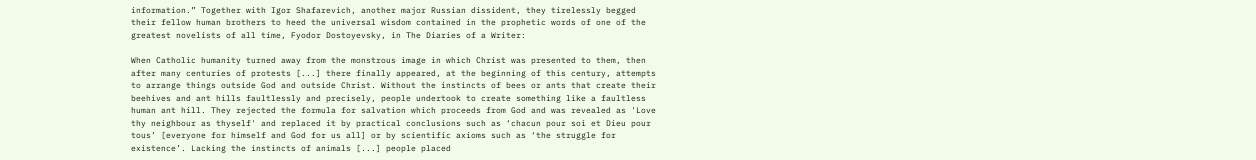information.” Together with Igor Shafarevich, another major Russian dissident, they tirelessly begged their fellow human brothers to heed the universal wisdom contained in the prophetic words of one of the greatest novelists of all time, Fyodor Dostoyevsky, in The Diaries of a Writer:

When Catholic humanity turned away from the monstrous image in which Christ was presented to them, then after many centuries of protests [...] there finally appeared, at the beginning of this century, attempts to arrange things outside God and outside Christ. Without the instincts of bees or ants that create their beehives and ant hills faultlessly and precisely, people undertook to create something like a faultless human ant hill. They rejected the formula for salvation which proceeds from God and was revealed as 'Love thy neighbour as thyself' and replaced it by practical conclusions such as ‘chacun pour soi et Dieu pour tous’ [everyone for himself and God for us all] or by scientific axioms such as ‘the struggle for existence’. Lacking the instincts of animals [...] people placed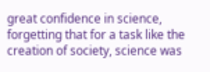great confidence in science, forgetting that for a task like the creation of society, science was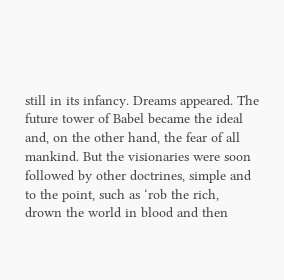still in its infancy. Dreams appeared. The future tower of Babel became the ideal and, on the other hand, the fear of all mankind. But the visionaries were soon followed by other doctrines, simple and to the point, such as ‘rob the rich, drown the world in blood and then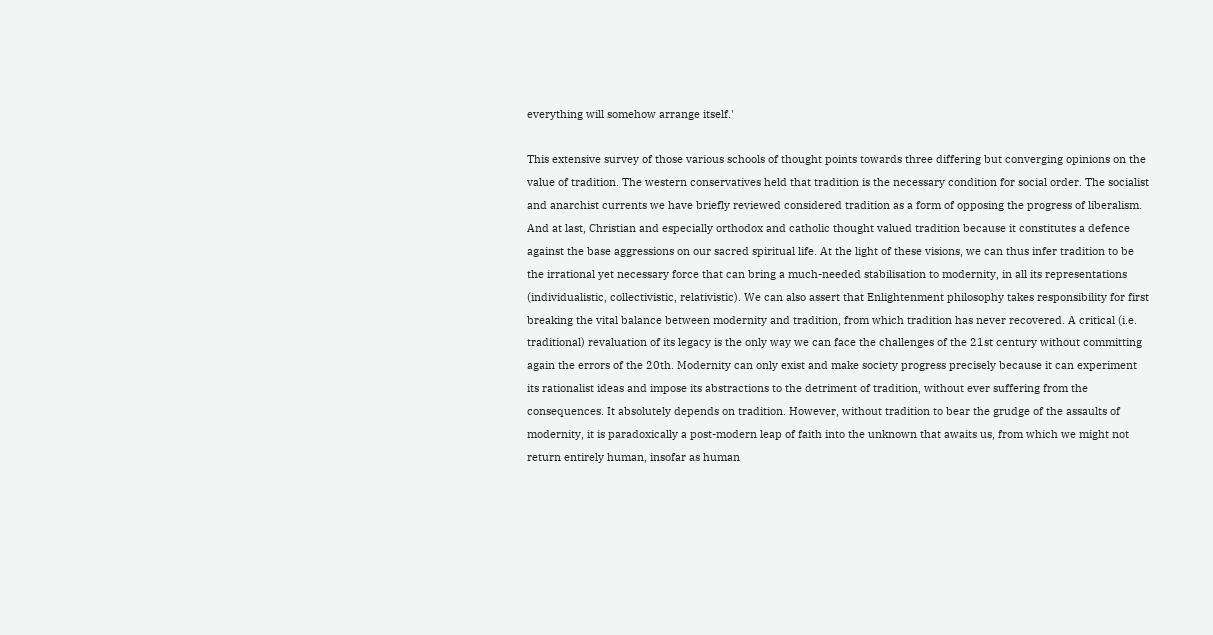everything will somehow arrange itself.'

This extensive survey of those various schools of thought points towards three differing but converging opinions on the value of tradition. The western conservatives held that tradition is the necessary condition for social order. The socialist and anarchist currents we have briefly reviewed considered tradition as a form of opposing the progress of liberalism. And at last, Christian and especially orthodox and catholic thought valued tradition because it constitutes a defence against the base aggressions on our sacred spiritual life. At the light of these visions, we can thus infer tradition to be the irrational yet necessary force that can bring a much-needed stabilisation to modernity, in all its representations (individualistic, collectivistic, relativistic). We can also assert that Enlightenment philosophy takes responsibility for first breaking the vital balance between modernity and tradition, from which tradition has never recovered. A critical (i.e. traditional) revaluation of its legacy is the only way we can face the challenges of the 21st century without committing again the errors of the 20th. Modernity can only exist and make society progress precisely because it can experiment its rationalist ideas and impose its abstractions to the detriment of tradition, without ever suffering from the consequences. It absolutely depends on tradition. However, without tradition to bear the grudge of the assaults of modernity, it is paradoxically a post-modern leap of faith into the unknown that awaits us, from which we might not return entirely human, insofar as human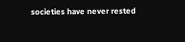societies have never rested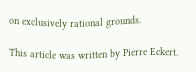on exclusively rational grounds.

This article was written by Pierre Eckert.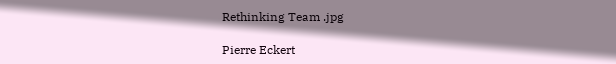Rethinking Team .jpg

Pierre Eckert